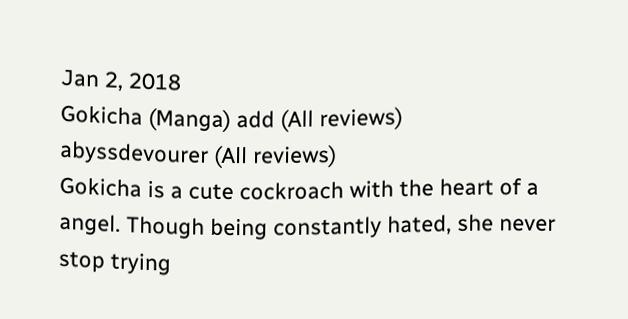Jan 2, 2018
Gokicha (Manga) add (All reviews)
abyssdevourer (All reviews)
Gokicha is a cute cockroach with the heart of a angel. Though being constantly hated, she never stop trying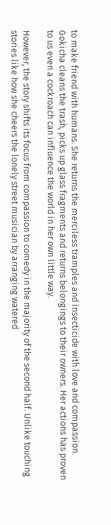to make friend with humans. She returns the merciless tramples and insecticide with love and compassion. Gokicha cleans the trash, picks up glass fragments and returns belongings to their owners. Her actions has proven to us even a cockroach can influence the world in her own little way.

However, the story shifts its focus from compassion to comedy in the majority of the second half. Unlike touching stories like how she cheers the lonely street musician by arranging watered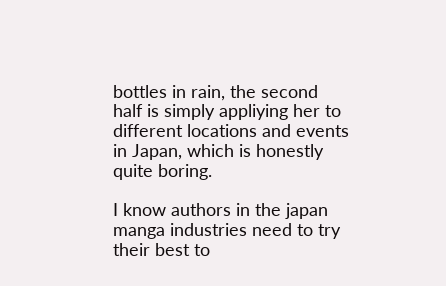bottles in rain, the second half is simply appliying her to different locations and events in Japan, which is honestly quite boring.

I know authors in the japan manga industries need to try their best to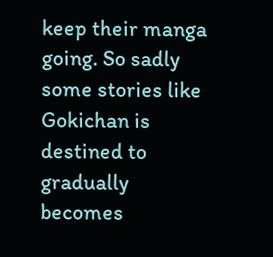keep their manga going. So sadly some stories like Gokichan is destined to gradually becomes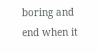boring and end when it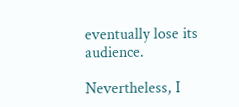eventually lose its audience.

Nevertheless, I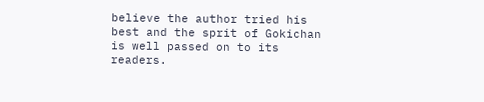believe the author tried his best and the sprit of Gokichan is well passed on to its readers.